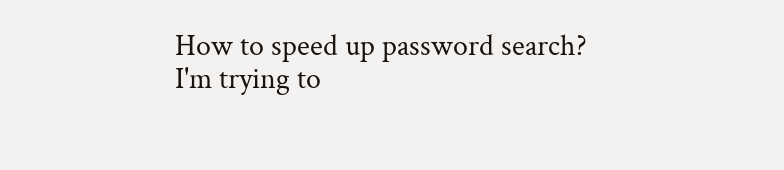How to speed up password search?
I'm trying to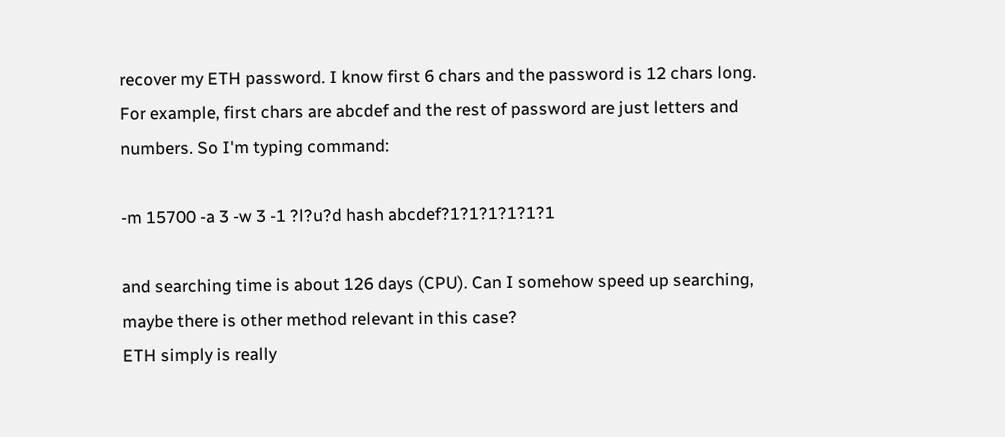recover my ETH password. I know first 6 chars and the password is 12 chars long. For example, first chars are abcdef and the rest of password are just letters and numbers. So I'm typing command:

-m 15700 -a 3 -w 3 -1 ?l?u?d hash abcdef?1?1?1?1?1?1

and searching time is about 126 days (CPU). Can I somehow speed up searching, maybe there is other method relevant in this case?
ETH simply is really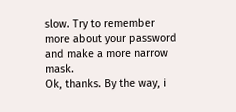slow. Try to remember more about your password and make a more narrow mask.
Ok, thanks. By the way, i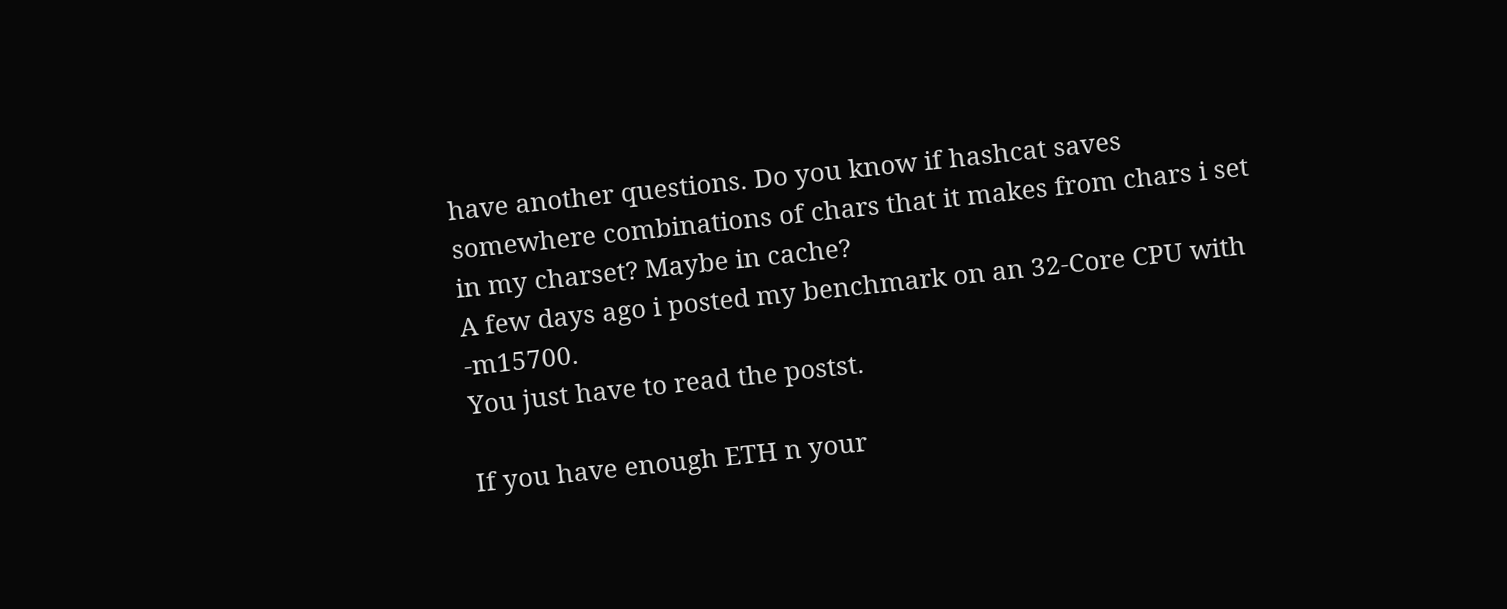have another questions. Do you know if hashcat saves somewhere combinations of chars that it makes from chars i set in my charset? Maybe in cache?
A few days ago i posted my benchmark on an 32-Core CPU with -m15700.
You just have to read the postst.

If you have enough ETH n your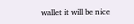wallet it will be nice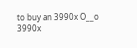to buy an 3990x O__o
3990x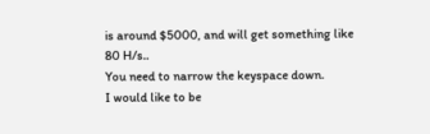is around $5000, and will get something like 80 H/s..
You need to narrow the keyspace down.
I would like to be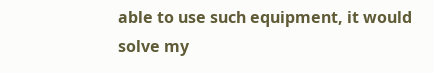able to use such equipment, it would solve my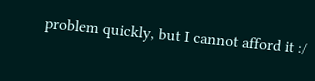problem quickly, but I cannot afford it :/